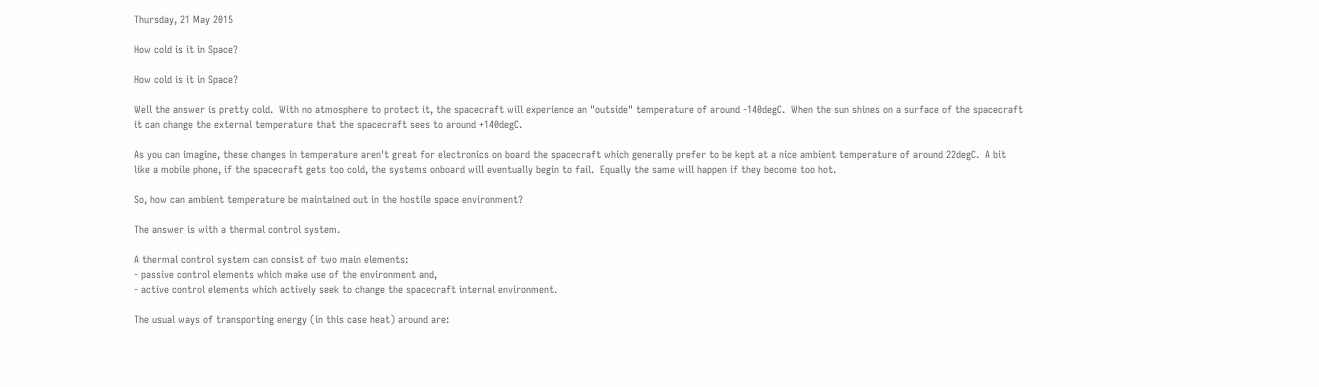Thursday, 21 May 2015

How cold is it in Space?

How cold is it in Space?

Well the answer is pretty cold.  With no atmosphere to protect it, the spacecraft will experience an "outside" temperature of around -140degC.  When the sun shines on a surface of the spacecraft it can change the external temperature that the spacecraft sees to around +140degC.

As you can imagine, these changes in temperature aren't great for electronics on board the spacecraft which generally prefer to be kept at a nice ambient temperature of around 22degC.  A bit like a mobile phone, if the spacecraft gets too cold, the systems onboard will eventually begin to fail.  Equally the same will happen if they become too hot.

So, how can ambient temperature be maintained out in the hostile space environment?

The answer is with a thermal control system.

A thermal control system can consist of two main elements:
- passive control elements which make use of the environment and,
- active control elements which actively seek to change the spacecraft internal environment.

The usual ways of transporting energy (in this case heat) around are: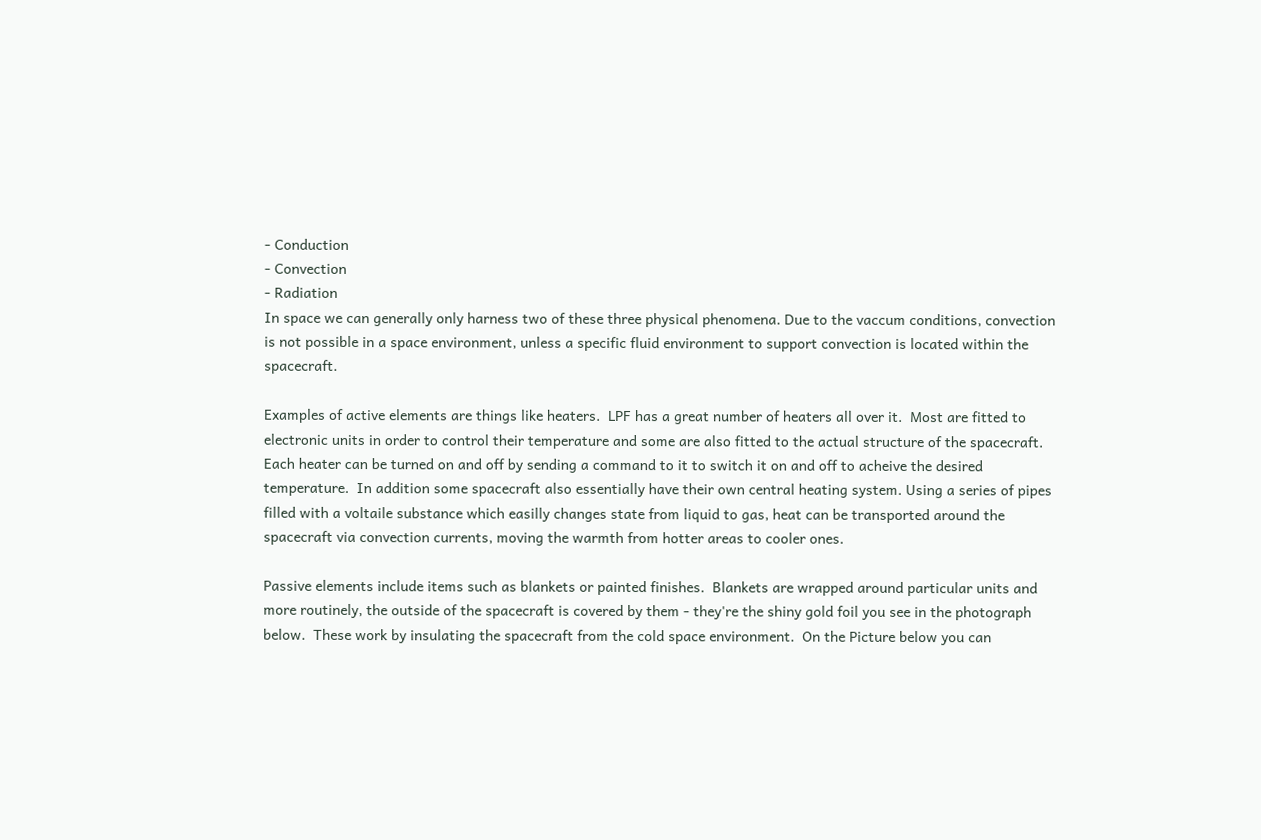- Conduction
- Convection
- Radiation
In space we can generally only harness two of these three physical phenomena. Due to the vaccum conditions, convection is not possible in a space environment, unless a specific fluid environment to support convection is located within the spacecraft.

Examples of active elements are things like heaters.  LPF has a great number of heaters all over it.  Most are fitted to electronic units in order to control their temperature and some are also fitted to the actual structure of the spacecraft.  Each heater can be turned on and off by sending a command to it to switch it on and off to acheive the desired temperature.  In addition some spacecraft also essentially have their own central heating system. Using a series of pipes filled with a voltaile substance which easilly changes state from liquid to gas, heat can be transported around the spacecraft via convection currents, moving the warmth from hotter areas to cooler ones.

Passive elements include items such as blankets or painted finishes.  Blankets are wrapped around particular units and more routinely, the outside of the spacecraft is covered by them - they're the shiny gold foil you see in the photograph below.  These work by insulating the spacecraft from the cold space environment.  On the Picture below you can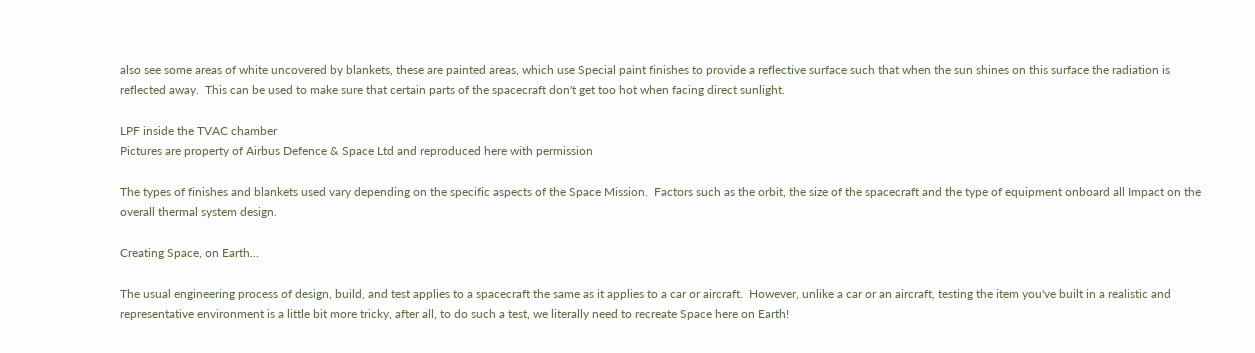also see some areas of white uncovered by blankets, these are painted areas, which use Special paint finishes to provide a reflective surface such that when the sun shines on this surface the radiation is reflected away.  This can be used to make sure that certain parts of the spacecraft don't get too hot when facing direct sunlight.

LPF inside the TVAC chamber
Pictures are property of Airbus Defence & Space Ltd and reproduced here with permission

The types of finishes and blankets used vary depending on the specific aspects of the Space Mission.  Factors such as the orbit, the size of the spacecraft and the type of equipment onboard all Impact on the overall thermal system design.

Creating Space, on Earth...

The usual engineering process of design, build, and test applies to a spacecraft the same as it applies to a car or aircraft.  However, unlike a car or an aircraft, testing the item you've built in a realistic and representative environment is a little bit more tricky, after all, to do such a test, we literally need to recreate Space here on Earth!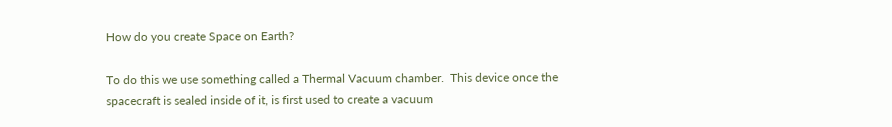How do you create Space on Earth?

To do this we use something called a Thermal Vacuum chamber.  This device once the spacecraft is sealed inside of it, is first used to create a vacuum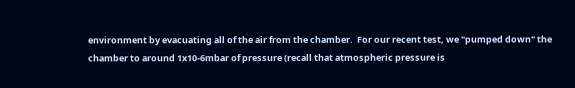environment by evacuating all of the air from the chamber.  For our recent test, we "pumped down" the chamber to around 1x10-6mbar of pressure (recall that atmospheric pressure is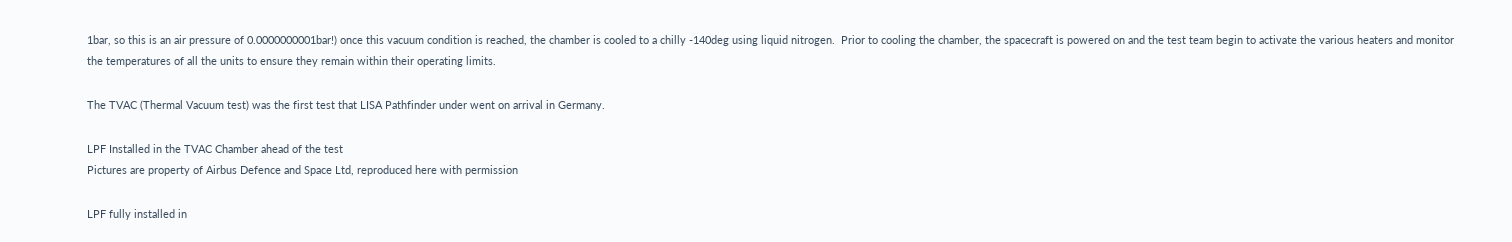1bar, so this is an air pressure of 0.0000000001bar!) once this vacuum condition is reached, the chamber is cooled to a chilly -140deg using liquid nitrogen.  Prior to cooling the chamber, the spacecraft is powered on and the test team begin to activate the various heaters and monitor the temperatures of all the units to ensure they remain within their operating limits.

The TVAC (Thermal Vacuum test) was the first test that LISA Pathfinder under went on arrival in Germany.

LPF Installed in the TVAC Chamber ahead of the test
Pictures are property of Airbus Defence and Space Ltd, reproduced here with permission

LPF fully installed in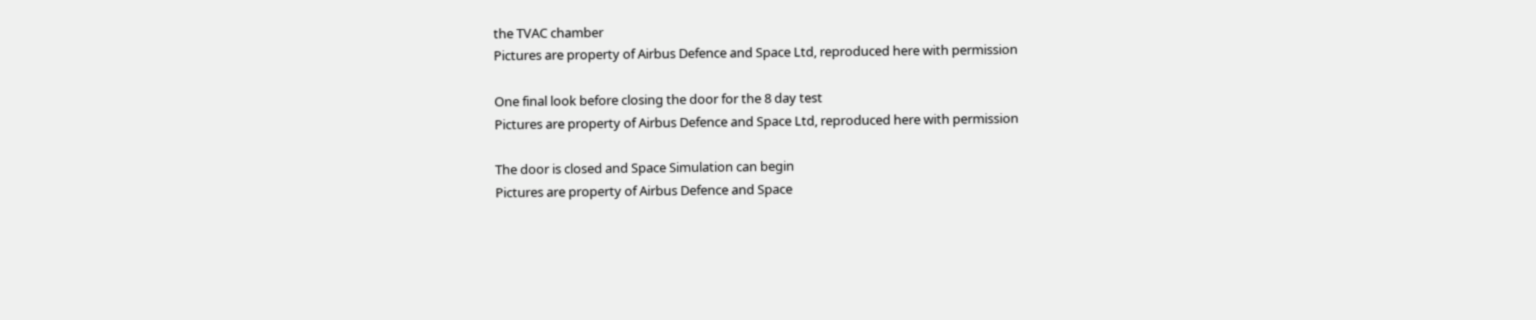the TVAC chamber
Pictures are property of Airbus Defence and Space Ltd, reproduced here with permission

One final look before closing the door for the 8 day test
Pictures are property of Airbus Defence and Space Ltd, reproduced here with permission

The door is closed and Space Simulation can begin
Pictures are property of Airbus Defence and Space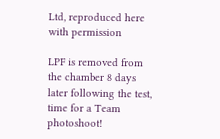Ltd, reproduced here with permission

LPF is removed from the chamber 8 days later following the test, time for a Team photoshoot!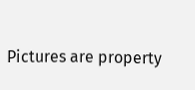Pictures are property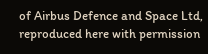of Airbus Defence and Space Ltd, reproduced here with permission